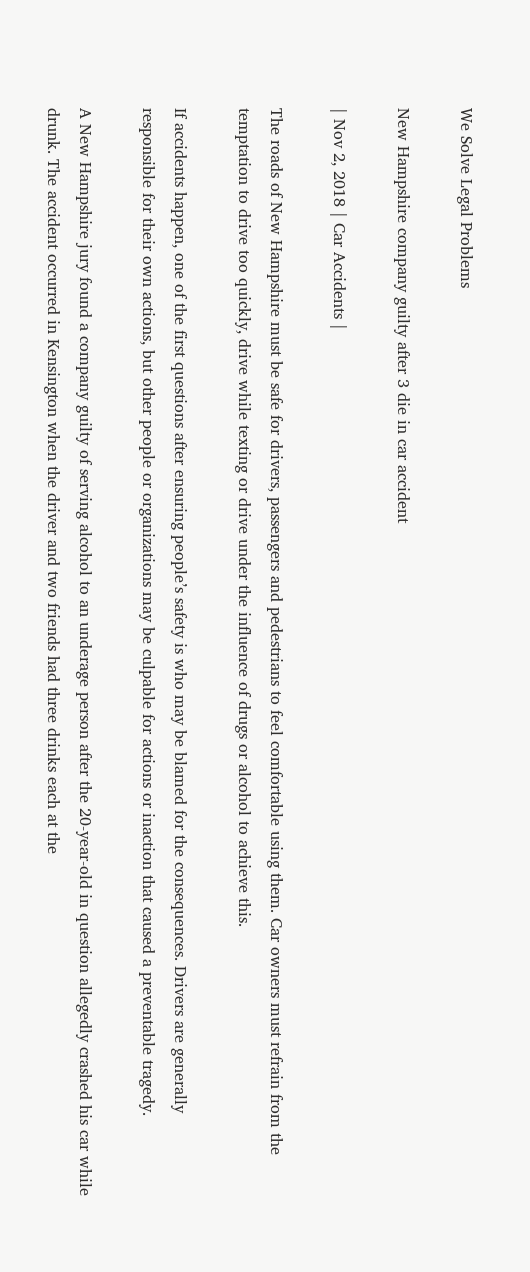We Solve Legal Problems

New Hampshire company guilty after 3 die in car accident

| Nov 2, 2018 | Car Accidents |

The roads of New Hampshire must be safe for drivers, passengers and pedestrians to feel comfortable using them. Car owners must refrain from the temptation to drive too quickly, drive while texting or drive under the influence of drugs or alcohol to achieve this.

If accidents happen, one of the first questions after ensuring people’s safety is who may be blamed for the consequences. Drivers are generally responsible for their own actions, but other people or organizations may be culpable for actions or inaction that caused a preventable tragedy.

A New Hampshire jury found a company guilty of serving alcohol to an underage person after the 20-year-old in question allegedly crashed his car while drunk. The accident occurred in Kensington when the driver and two friends had three drinks each at the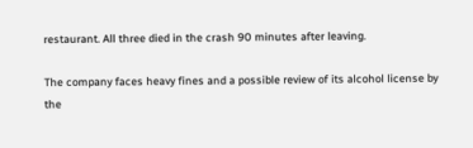restaurant. All three died in the crash 90 minutes after leaving.

The company faces heavy fines and a possible review of its alcohol license by the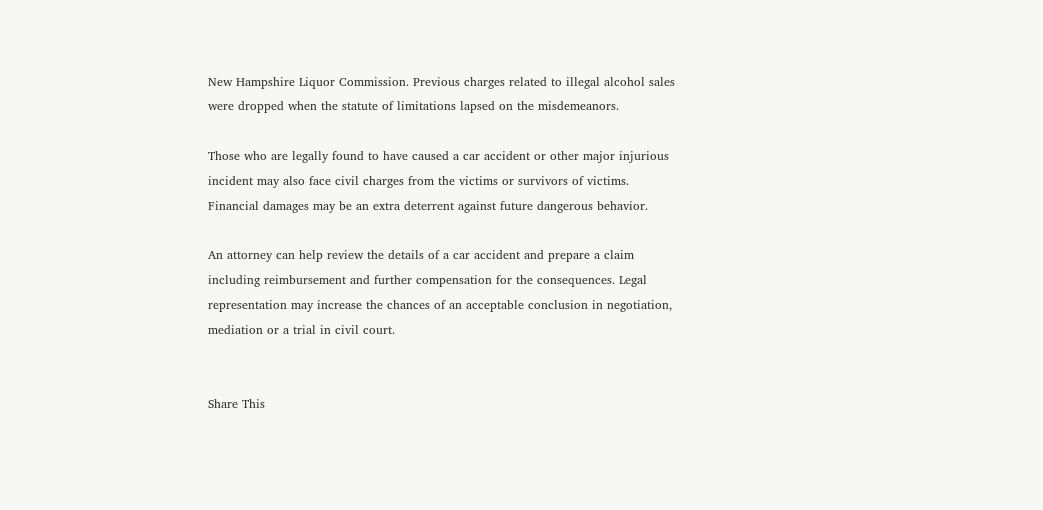New Hampshire Liquor Commission. Previous charges related to illegal alcohol sales were dropped when the statute of limitations lapsed on the misdemeanors.

Those who are legally found to have caused a car accident or other major injurious incident may also face civil charges from the victims or survivors of victims. Financial damages may be an extra deterrent against future dangerous behavior.

An attorney can help review the details of a car accident and prepare a claim including reimbursement and further compensation for the consequences. Legal representation may increase the chances of an acceptable conclusion in negotiation, mediation or a trial in civil court.


Share This